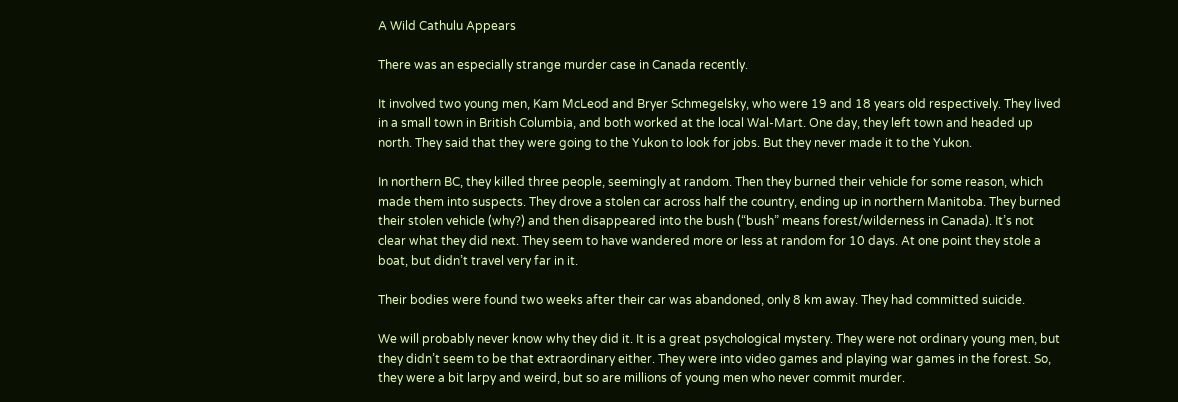A Wild Cathulu Appears

There was an especially strange murder case in Canada recently.

It involved two young men, Kam McLeod and Bryer Schmegelsky, who were 19 and 18 years old respectively. They lived in a small town in British Columbia, and both worked at the local Wal-Mart. One day, they left town and headed up north. They said that they were going to the Yukon to look for jobs. But they never made it to the Yukon.

In northern BC, they killed three people, seemingly at random. Then they burned their vehicle for some reason, which made them into suspects. They drove a stolen car across half the country, ending up in northern Manitoba. They burned their stolen vehicle (why?) and then disappeared into the bush (“bush” means forest/wilderness in Canada). It’s not clear what they did next. They seem to have wandered more or less at random for 10 days. At one point they stole a boat, but didn’t travel very far in it.

Their bodies were found two weeks after their car was abandoned, only 8 km away. They had committed suicide.

We will probably never know why they did it. It is a great psychological mystery. They were not ordinary young men, but they didn’t seem to be that extraordinary either. They were into video games and playing war games in the forest. So, they were a bit larpy and weird, but so are millions of young men who never commit murder.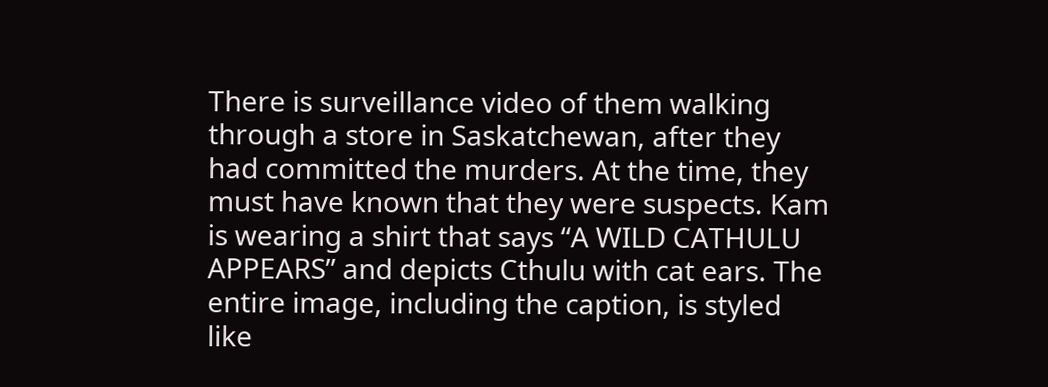There is surveillance video of them walking through a store in Saskatchewan, after they had committed the murders. At the time, they must have known that they were suspects. Kam is wearing a shirt that says “A WILD CATHULU APPEARS” and depicts Cthulu with cat ears. The entire image, including the caption, is styled like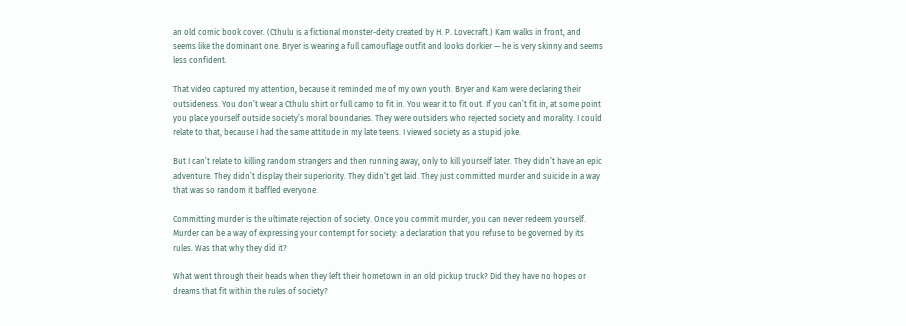an old comic book cover. (Cthulu is a fictional monster-deity created by H. P. Lovecraft.) Kam walks in front, and seems like the dominant one. Bryer is wearing a full camouflage outfit and looks dorkier — he is very skinny and seems less confident.

That video captured my attention, because it reminded me of my own youth. Bryer and Kam were declaring their outsideness. You don’t wear a Cthulu shirt or full camo to fit in. You wear it to fit out. If you can’t fit in, at some point you place yourself outside society’s moral boundaries. They were outsiders who rejected society and morality. I could relate to that, because I had the same attitude in my late teens. I viewed society as a stupid joke.

But I can’t relate to killing random strangers and then running away, only to kill yourself later. They didn’t have an epic adventure. They didn’t display their superiority. They didn’t get laid. They just committed murder and suicide in a way that was so random it baffled everyone.

Committing murder is the ultimate rejection of society. Once you commit murder, you can never redeem yourself. Murder can be a way of expressing your contempt for society: a declaration that you refuse to be governed by its rules. Was that why they did it?

What went through their heads when they left their hometown in an old pickup truck? Did they have no hopes or dreams that fit within the rules of society?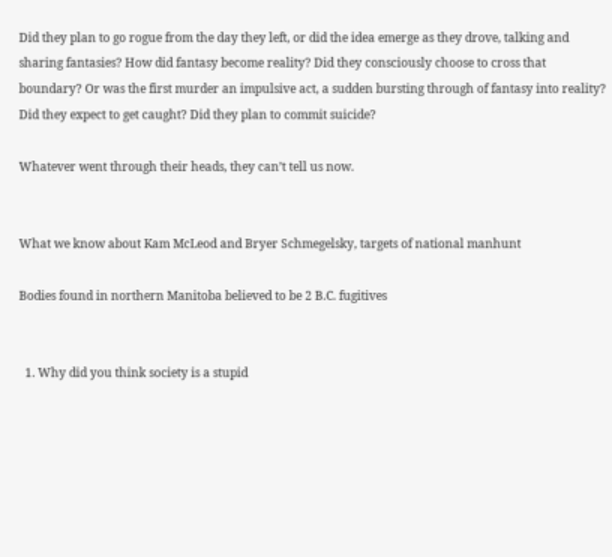Did they plan to go rogue from the day they left, or did the idea emerge as they drove, talking and sharing fantasies? How did fantasy become reality? Did they consciously choose to cross that boundary? Or was the first murder an impulsive act, a sudden bursting through of fantasy into reality? Did they expect to get caught? Did they plan to commit suicide?

Whatever went through their heads, they can’t tell us now.


What we know about Kam McLeod and Bryer Schmegelsky, targets of national manhunt

Bodies found in northern Manitoba believed to be 2 B.C. fugitives


  1. Why did you think society is a stupid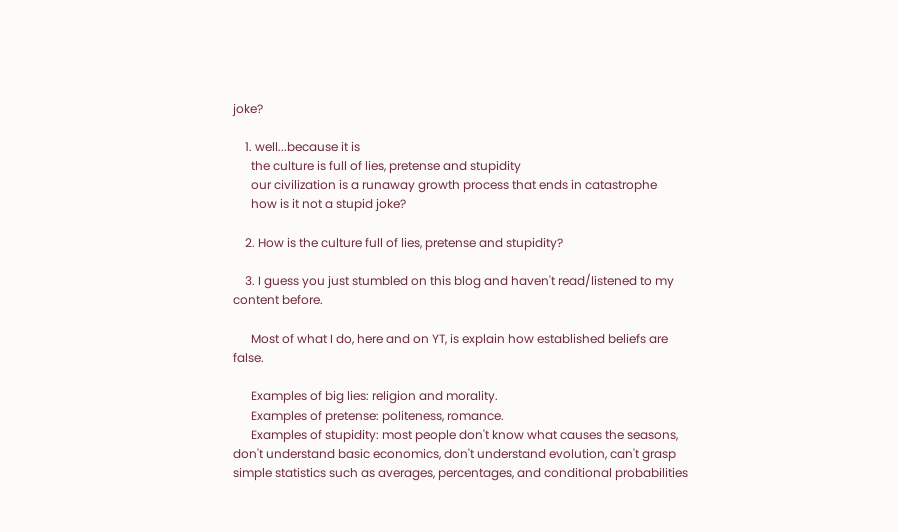joke?

    1. well...because it is
      the culture is full of lies, pretense and stupidity
      our civilization is a runaway growth process that ends in catastrophe
      how is it not a stupid joke?

    2. How is the culture full of lies, pretense and stupidity?

    3. I guess you just stumbled on this blog and haven't read/listened to my content before.

      Most of what I do, here and on YT, is explain how established beliefs are false.

      Examples of big lies: religion and morality.
      Examples of pretense: politeness, romance.
      Examples of stupidity: most people don't know what causes the seasons, don't understand basic economics, don't understand evolution, can't grasp simple statistics such as averages, percentages, and conditional probabilities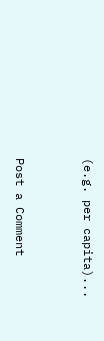(e.g. per capita)...


Post a Comment